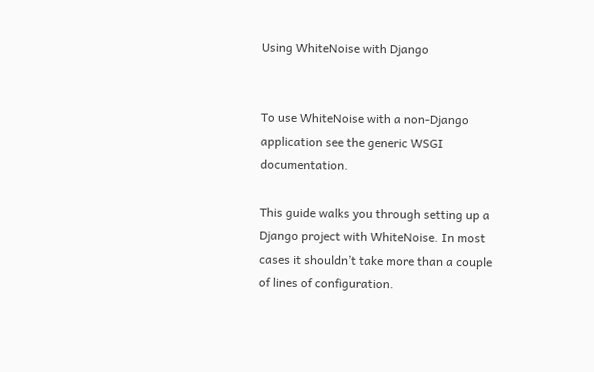Using WhiteNoise with Django


To use WhiteNoise with a non-Django application see the generic WSGI documentation.

This guide walks you through setting up a Django project with WhiteNoise. In most cases it shouldn’t take more than a couple of lines of configuration.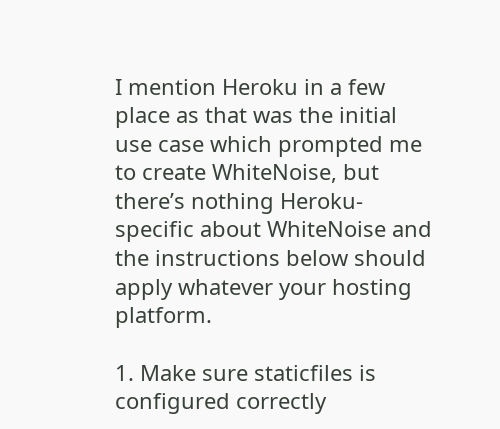I mention Heroku in a few place as that was the initial use case which prompted me to create WhiteNoise, but there’s nothing Heroku-specific about WhiteNoise and the instructions below should apply whatever your hosting platform.

1. Make sure staticfiles is configured correctly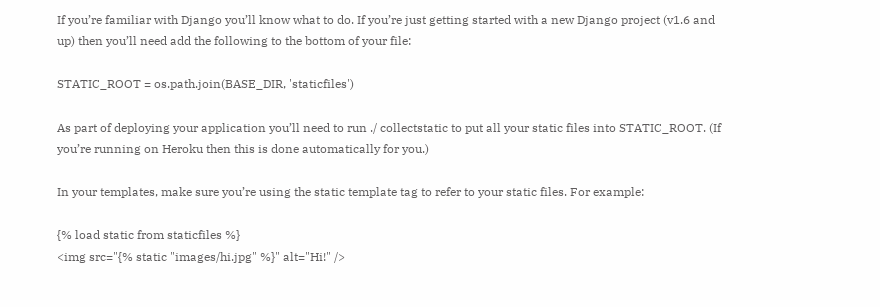If you’re familiar with Django you’ll know what to do. If you’re just getting started with a new Django project (v1.6 and up) then you’ll need add the following to the bottom of your file:

STATIC_ROOT = os.path.join(BASE_DIR, 'staticfiles')

As part of deploying your application you’ll need to run ./ collectstatic to put all your static files into STATIC_ROOT. (If you’re running on Heroku then this is done automatically for you.)

In your templates, make sure you’re using the static template tag to refer to your static files. For example:

{% load static from staticfiles %}
<img src="{% static "images/hi.jpg" %}" alt="Hi!" />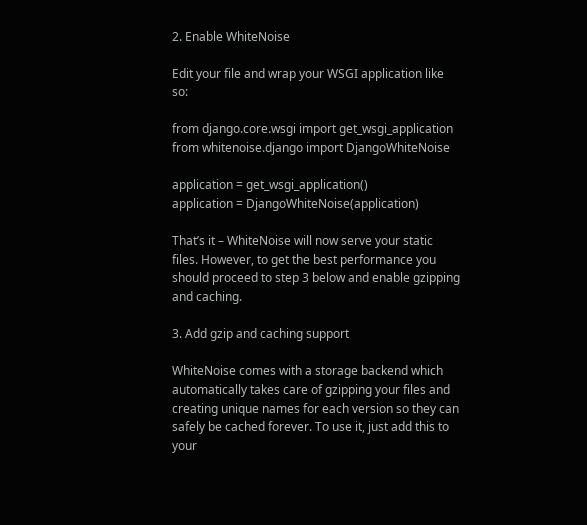2. Enable WhiteNoise

Edit your file and wrap your WSGI application like so:

from django.core.wsgi import get_wsgi_application
from whitenoise.django import DjangoWhiteNoise

application = get_wsgi_application()
application = DjangoWhiteNoise(application)

That’s it – WhiteNoise will now serve your static files. However, to get the best performance you should proceed to step 3 below and enable gzipping and caching.

3. Add gzip and caching support

WhiteNoise comes with a storage backend which automatically takes care of gzipping your files and creating unique names for each version so they can safely be cached forever. To use it, just add this to your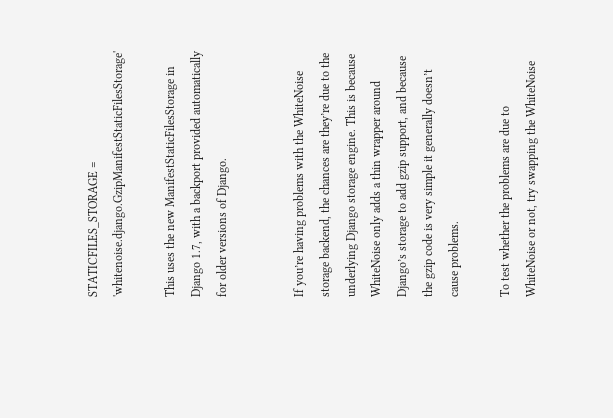STATICFILES_STORAGE = 'whitenoise.django.GzipManifestStaticFilesStorage'

This uses the new ManifestStaticFilesStorage in Django 1.7, with a backport provided automatically for older versions of Django.


If you’re having problems with the WhiteNoise storage backend, the chances are they’re due to the underlying Django storage engine. This is because WhiteNoise only adds a thin wrapper around Django’s storage to add gzip support, and because the gzip code is very simple it generally doesn’t cause problems.

To test whether the problems are due to WhiteNoise or not, try swapping the WhiteNoise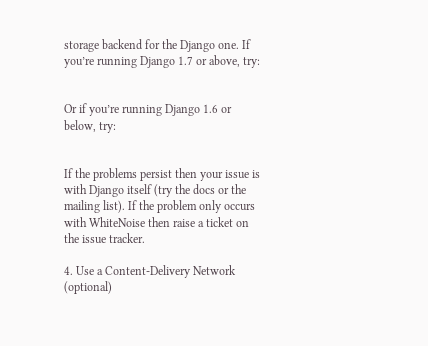storage backend for the Django one. If you’re running Django 1.7 or above, try:


Or if you’re running Django 1.6 or below, try:


If the problems persist then your issue is with Django itself (try the docs or the mailing list). If the problem only occurs with WhiteNoise then raise a ticket on the issue tracker.

4. Use a Content-Delivery Network (optional)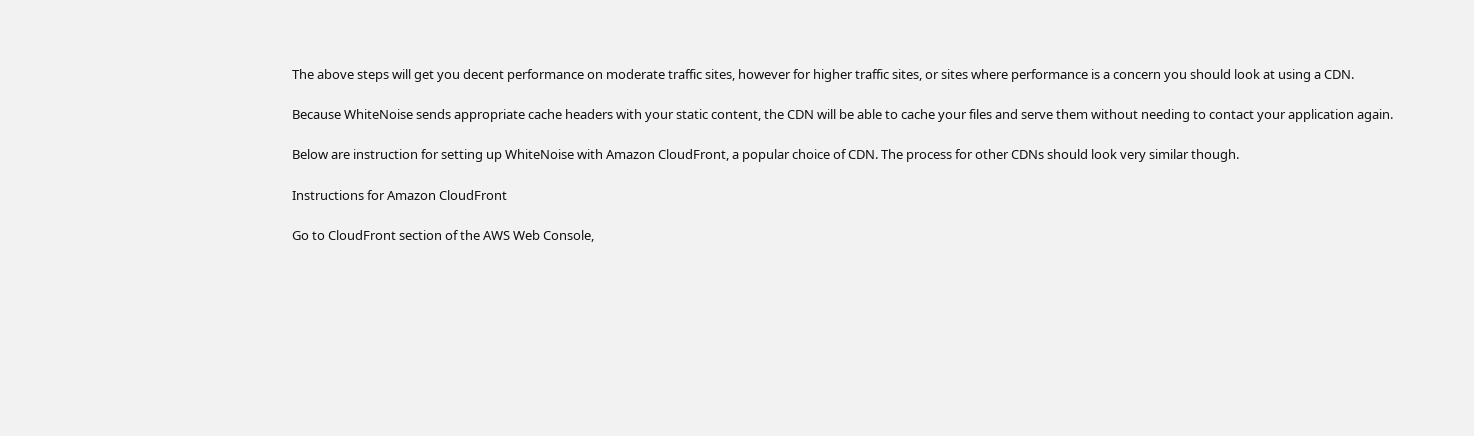The above steps will get you decent performance on moderate traffic sites, however for higher traffic sites, or sites where performance is a concern you should look at using a CDN.

Because WhiteNoise sends appropriate cache headers with your static content, the CDN will be able to cache your files and serve them without needing to contact your application again.

Below are instruction for setting up WhiteNoise with Amazon CloudFront, a popular choice of CDN. The process for other CDNs should look very similar though.

Instructions for Amazon CloudFront

Go to CloudFront section of the AWS Web Console,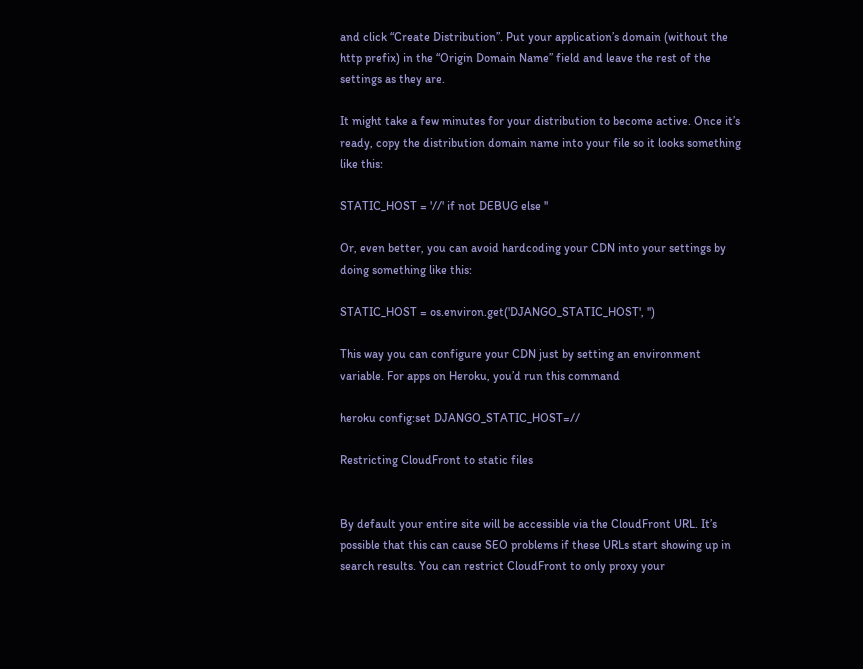and click “Create Distribution”. Put your application’s domain (without the http prefix) in the “Origin Domain Name” field and leave the rest of the settings as they are.

It might take a few minutes for your distribution to become active. Once it’s ready, copy the distribution domain name into your file so it looks something like this:

STATIC_HOST = '//' if not DEBUG else ''

Or, even better, you can avoid hardcoding your CDN into your settings by doing something like this:

STATIC_HOST = os.environ.get('DJANGO_STATIC_HOST', '')

This way you can configure your CDN just by setting an environment variable. For apps on Heroku, you’d run this command

heroku config:set DJANGO_STATIC_HOST=//

Restricting CloudFront to static files


By default your entire site will be accessible via the CloudFront URL. It’s possible that this can cause SEO problems if these URLs start showing up in search results. You can restrict CloudFront to only proxy your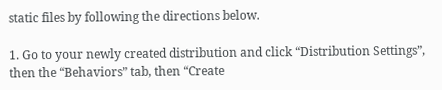static files by following the directions below.

1. Go to your newly created distribution and click “Distribution Settings”, then the “Behaviors” tab, then “Create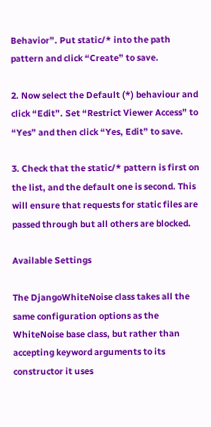Behavior”. Put static/* into the path pattern and click “Create” to save.

2. Now select the Default (*) behaviour and click “Edit”. Set “Restrict Viewer Access” to “Yes” and then click “Yes, Edit” to save.

3. Check that the static/* pattern is first on the list, and the default one is second. This will ensure that requests for static files are passed through but all others are blocked.

Available Settings

The DjangoWhiteNoise class takes all the same configuration options as the WhiteNoise base class, but rather than accepting keyword arguments to its constructor it uses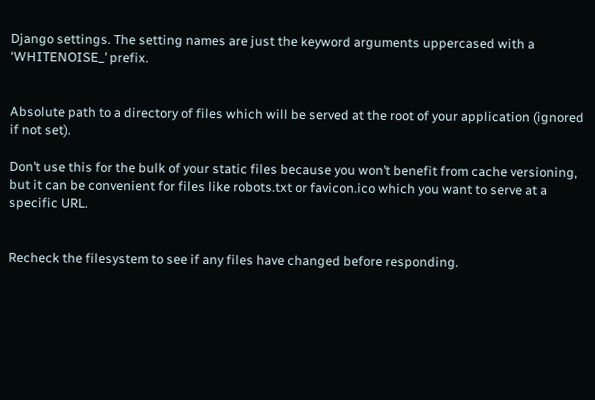Django settings. The setting names are just the keyword arguments uppercased with a ‘WHITENOISE_’ prefix.


Absolute path to a directory of files which will be served at the root of your application (ignored if not set).

Don’t use this for the bulk of your static files because you won’t benefit from cache versioning, but it can be convenient for files like robots.txt or favicon.ico which you want to serve at a specific URL.


Recheck the filesystem to see if any files have changed before responding.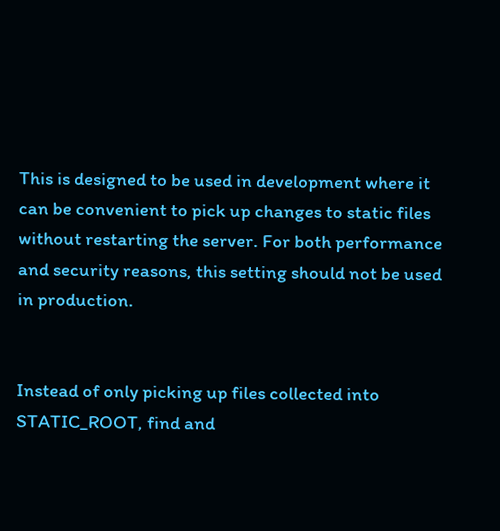This is designed to be used in development where it can be convenient to pick up changes to static files without restarting the server. For both performance and security reasons, this setting should not be used in production.


Instead of only picking up files collected into STATIC_ROOT, find and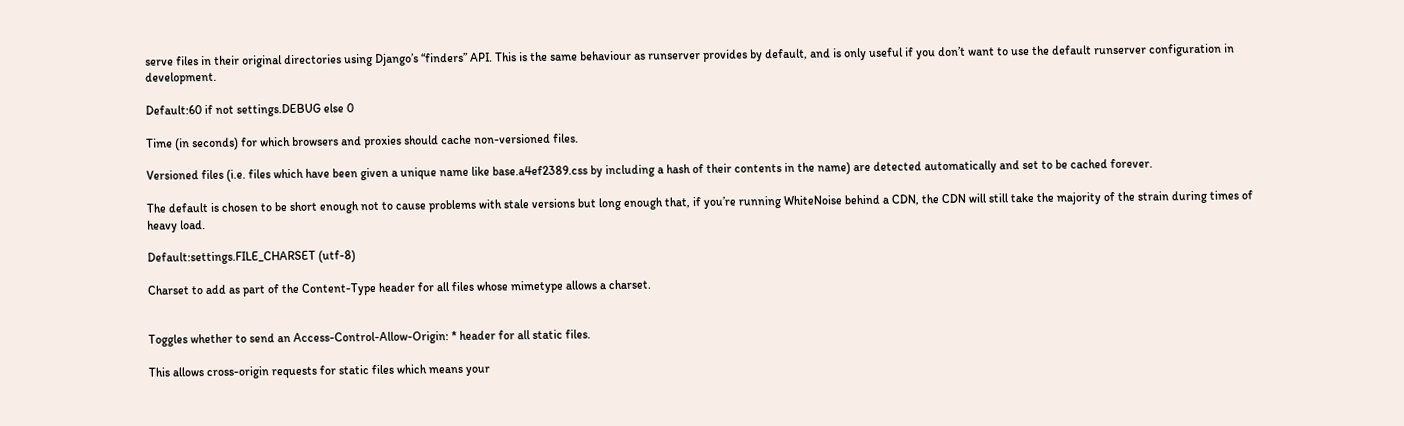serve files in their original directories using Django’s “finders” API. This is the same behaviour as runserver provides by default, and is only useful if you don’t want to use the default runserver configuration in development.

Default:60 if not settings.DEBUG else 0

Time (in seconds) for which browsers and proxies should cache non-versioned files.

Versioned files (i.e. files which have been given a unique name like base.a4ef2389.css by including a hash of their contents in the name) are detected automatically and set to be cached forever.

The default is chosen to be short enough not to cause problems with stale versions but long enough that, if you’re running WhiteNoise behind a CDN, the CDN will still take the majority of the strain during times of heavy load.

Default:settings.FILE_CHARSET (utf-8)

Charset to add as part of the Content-Type header for all files whose mimetype allows a charset.


Toggles whether to send an Access-Control-Allow-Origin: * header for all static files.

This allows cross-origin requests for static files which means your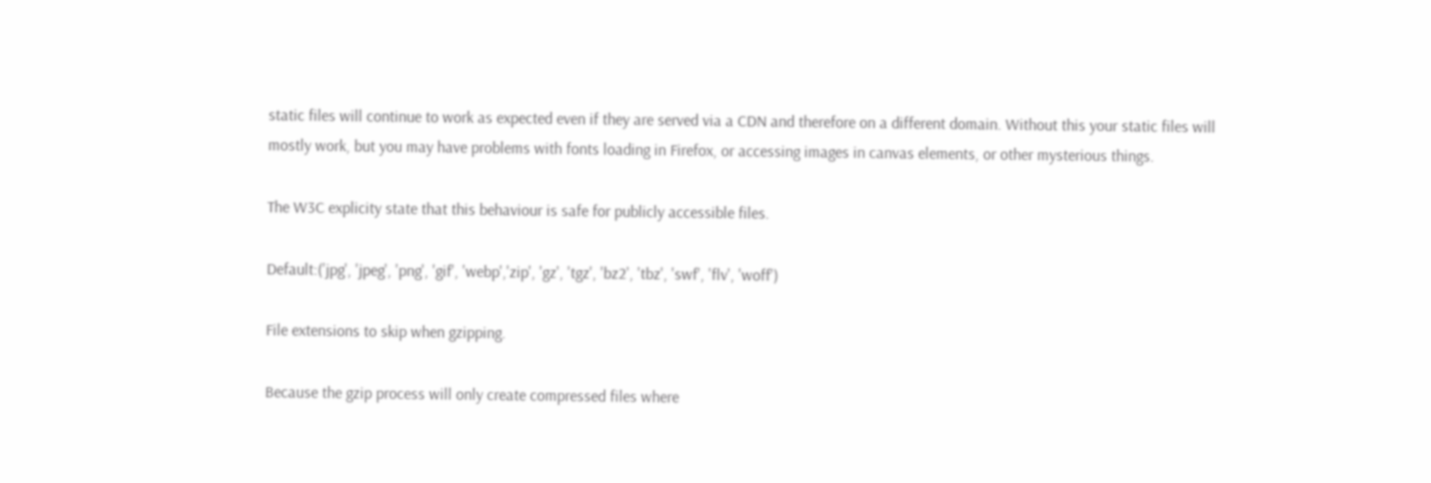static files will continue to work as expected even if they are served via a CDN and therefore on a different domain. Without this your static files will mostly work, but you may have problems with fonts loading in Firefox, or accessing images in canvas elements, or other mysterious things.

The W3C explicity state that this behaviour is safe for publicly accessible files.

Default:('jpg', 'jpeg', 'png', 'gif', 'webp','zip', 'gz', 'tgz', 'bz2', 'tbz', 'swf', 'flv', 'woff')

File extensions to skip when gzipping.

Because the gzip process will only create compressed files where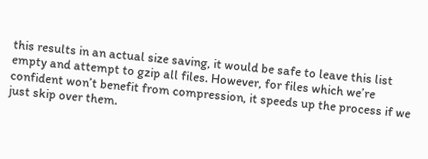this results in an actual size saving, it would be safe to leave this list empty and attempt to gzip all files. However, for files which we’re confident won’t benefit from compression, it speeds up the process if we just skip over them.